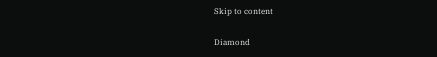Skip to content

Diamond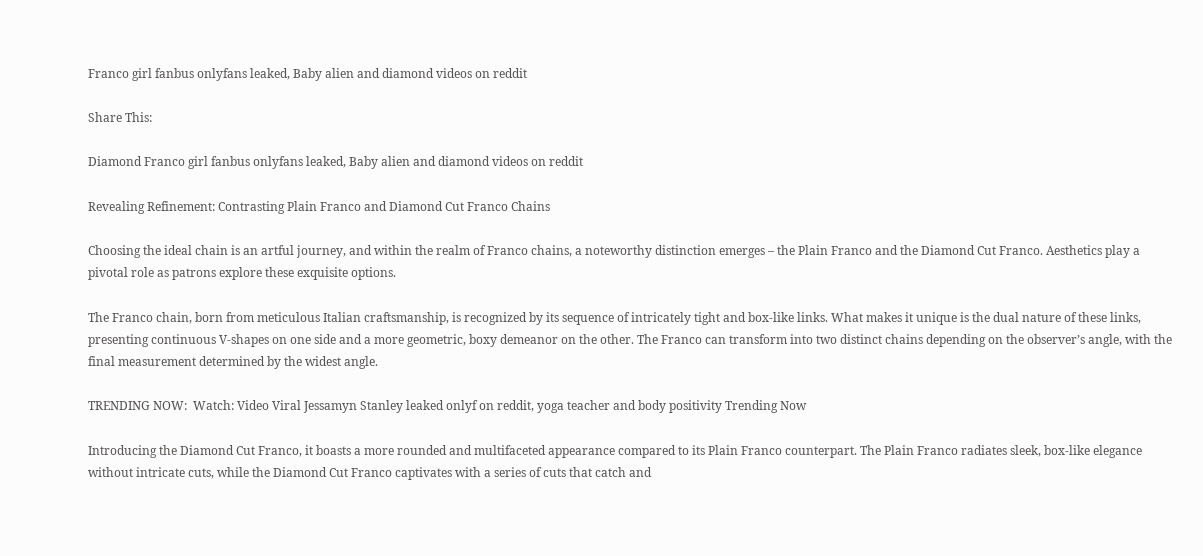Franco girl fanbus onlyfans leaked, Baby alien and diamond videos on reddit

Share This:

Diamond Franco girl fanbus onlyfans leaked, Baby alien and diamond videos on reddit

Revealing Refinement: Contrasting Plain Franco and Diamond Cut Franco Chains

Choosing the ideal chain is an artful journey, and within the realm of Franco chains, a noteworthy distinction emerges – the Plain Franco and the Diamond Cut Franco. Aesthetics play a pivotal role as patrons explore these exquisite options.

The Franco chain, born from meticulous Italian craftsmanship, is recognized by its sequence of intricately tight and box-like links. What makes it unique is the dual nature of these links, presenting continuous V-shapes on one side and a more geometric, boxy demeanor on the other. The Franco can transform into two distinct chains depending on the observer’s angle, with the final measurement determined by the widest angle.

TRENDING NOW:  Watch: Video Viral Jessamyn Stanley leaked onlyf on reddit, yoga teacher and body positivity Trending Now

Introducing the Diamond Cut Franco, it boasts a more rounded and multifaceted appearance compared to its Plain Franco counterpart. The Plain Franco radiates sleek, box-like elegance without intricate cuts, while the Diamond Cut Franco captivates with a series of cuts that catch and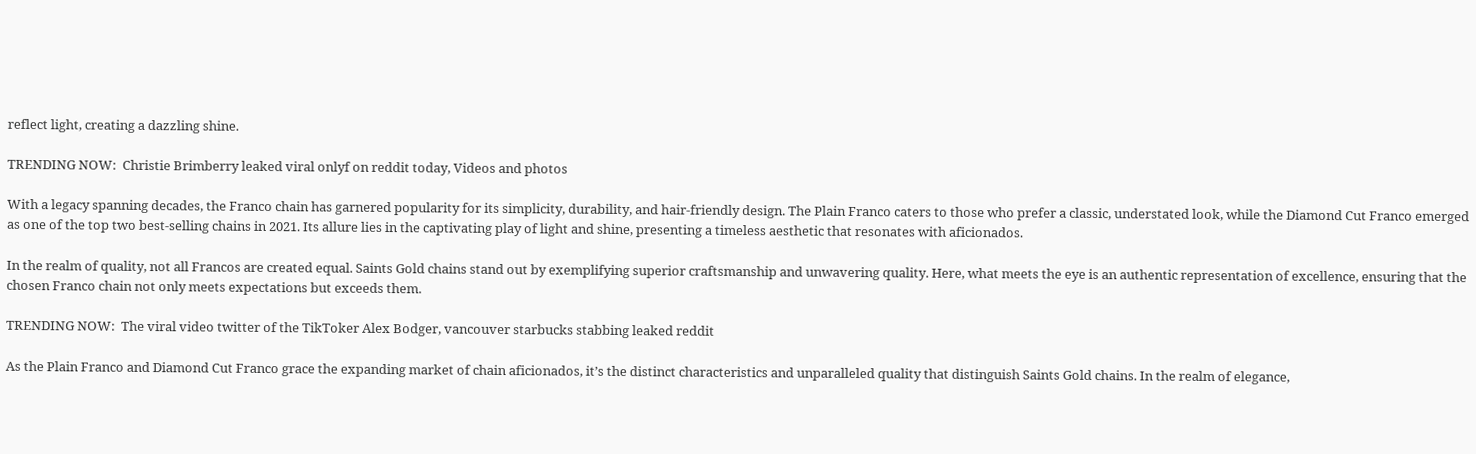reflect light, creating a dazzling shine.

TRENDING NOW:  Christie Brimberry leaked viral onlyf on reddit today, Videos and photos

With a legacy spanning decades, the Franco chain has garnered popularity for its simplicity, durability, and hair-friendly design. The Plain Franco caters to those who prefer a classic, understated look, while the Diamond Cut Franco emerged as one of the top two best-selling chains in 2021. Its allure lies in the captivating play of light and shine, presenting a timeless aesthetic that resonates with aficionados.

In the realm of quality, not all Francos are created equal. Saints Gold chains stand out by exemplifying superior craftsmanship and unwavering quality. Here, what meets the eye is an authentic representation of excellence, ensuring that the chosen Franco chain not only meets expectations but exceeds them.

TRENDING NOW:  The viral video twitter of the TikToker Alex Bodger, vancouver starbucks stabbing leaked reddit

As the Plain Franco and Diamond Cut Franco grace the expanding market of chain aficionados, it’s the distinct characteristics and unparalleled quality that distinguish Saints Gold chains. In the realm of elegance,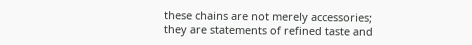these chains are not merely accessories; they are statements of refined taste and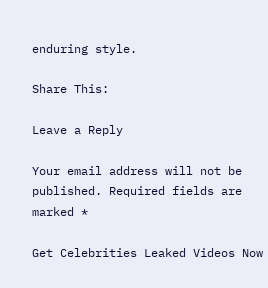enduring style.

Share This:

Leave a Reply

Your email address will not be published. Required fields are marked *

Get Celebrities Leaked Videos Now